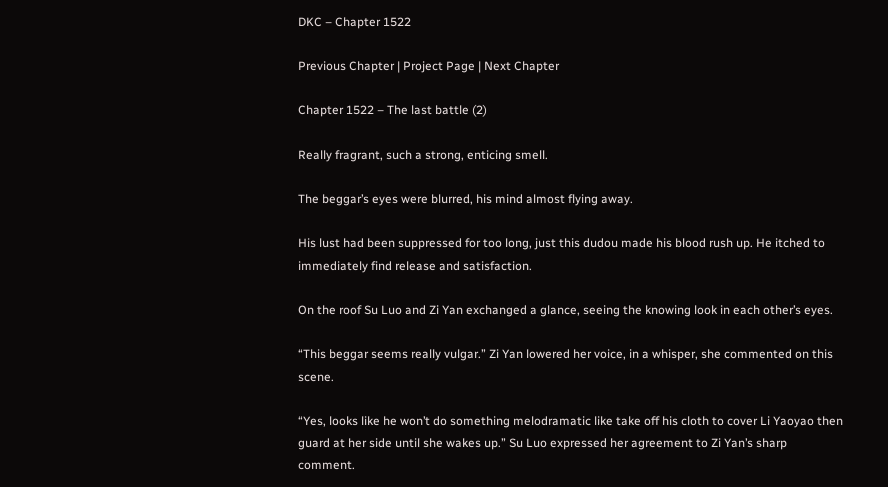DKC – Chapter 1522

Previous Chapter | Project Page | Next Chapter

Chapter 1522 – The last battle (2)

Really fragrant, such a strong, enticing smell.

The beggar’s eyes were blurred, his mind almost flying away.

His lust had been suppressed for too long, just this dudou made his blood rush up. He itched to immediately find release and satisfaction.

On the roof Su Luo and Zi Yan exchanged a glance, seeing the knowing look in each other’s eyes.

“This beggar seems really vulgar.” Zi Yan lowered her voice, in a whisper, she commented on this scene.

“Yes, looks like he won’t do something melodramatic like take off his cloth to cover Li Yaoyao then guard at her side until she wakes up.” Su Luo expressed her agreement to Zi Yan’s sharp comment.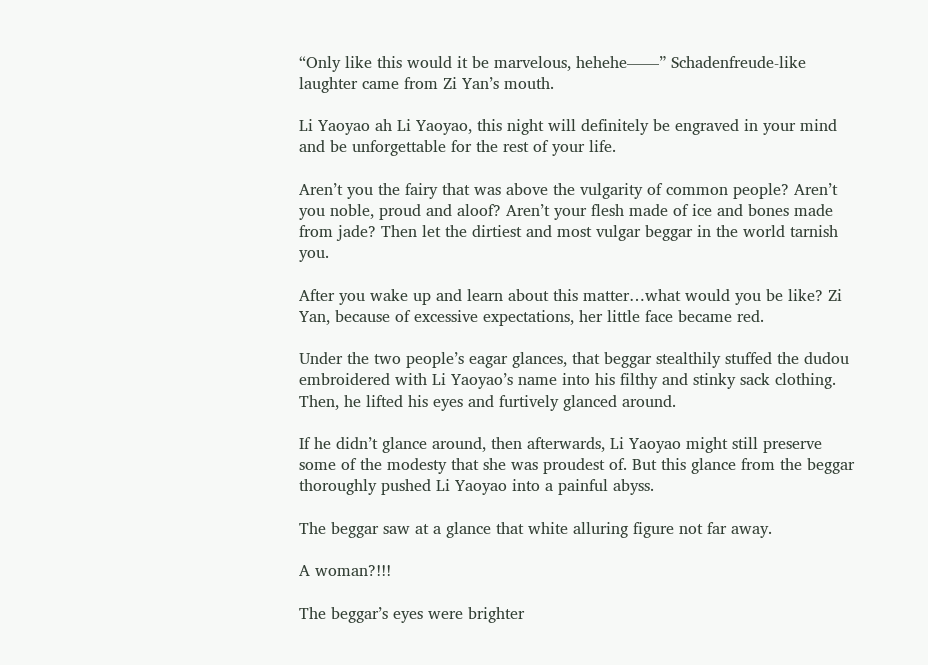“Only like this would it be marvelous, hehehe——” Schadenfreude-like laughter came from Zi Yan’s mouth.

Li Yaoyao ah Li Yaoyao, this night will definitely be engraved in your mind and be unforgettable for the rest of your life.

Aren’t you the fairy that was above the vulgarity of common people? Aren’t you noble, proud and aloof? Aren’t your flesh made of ice and bones made from jade? Then let the dirtiest and most vulgar beggar in the world tarnish you.

After you wake up and learn about this matter…what would you be like? Zi Yan, because of excessive expectations, her little face became red.

Under the two people’s eagar glances, that beggar stealthily stuffed the dudou embroidered with Li Yaoyao’s name into his filthy and stinky sack clothing. Then, he lifted his eyes and furtively glanced around.

If he didn’t glance around, then afterwards, Li Yaoyao might still preserve some of the modesty that she was proudest of. But this glance from the beggar thoroughly pushed Li Yaoyao into a painful abyss.

The beggar saw at a glance that white alluring figure not far away.

A woman?!!!

The beggar’s eyes were brighter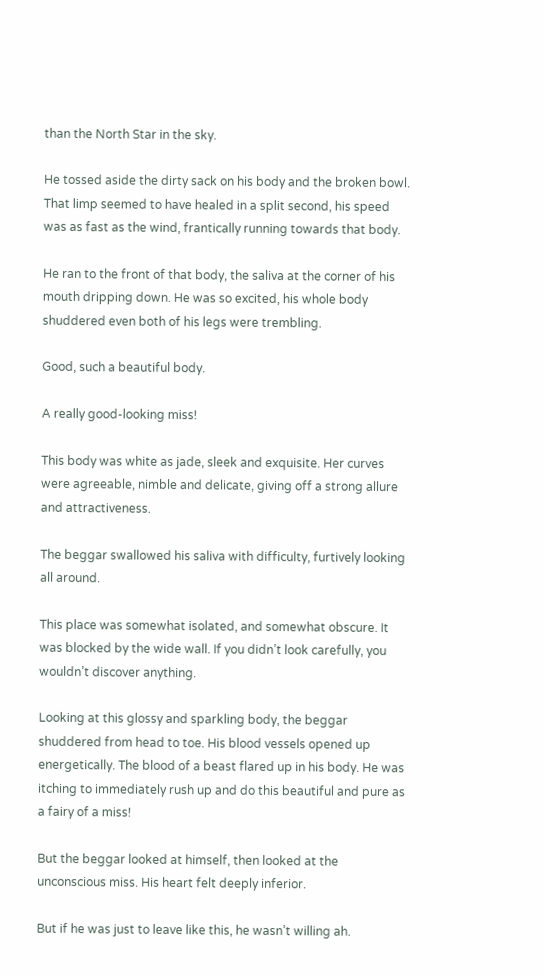than the North Star in the sky.

He tossed aside the dirty sack on his body and the broken bowl. That limp seemed to have healed in a split second, his speed was as fast as the wind, frantically running towards that body.

He ran to the front of that body, the saliva at the corner of his mouth dripping down. He was so excited, his whole body shuddered even both of his legs were trembling.

Good, such a beautiful body.

A really good-looking miss!

This body was white as jade, sleek and exquisite. Her curves were agreeable, nimble and delicate, giving off a strong allure and attractiveness.

The beggar swallowed his saliva with difficulty, furtively looking all around.

This place was somewhat isolated, and somewhat obscure. It was blocked by the wide wall. If you didn’t look carefully, you wouldn’t discover anything.

Looking at this glossy and sparkling body, the beggar shuddered from head to toe. His blood vessels opened up energetically. The blood of a beast flared up in his body. He was itching to immediately rush up and do this beautiful and pure as a fairy of a miss!

But the beggar looked at himself, then looked at the unconscious miss. His heart felt deeply inferior.

But if he was just to leave like this, he wasn’t willing ah.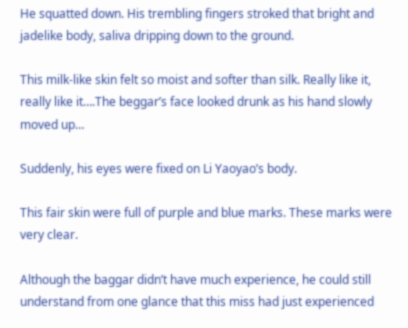He squatted down. His trembling fingers stroked that bright and jadelike body, saliva dripping down to the ground.

This milk-like skin felt so moist and softer than silk. Really like it, really like it….The beggar’s face looked drunk as his hand slowly moved up…

Suddenly, his eyes were fixed on Li Yaoyao’s body.

This fair skin were full of purple and blue marks. These marks were very clear.

Although the baggar didn’t have much experience, he could still understand from one glance that this miss had just experienced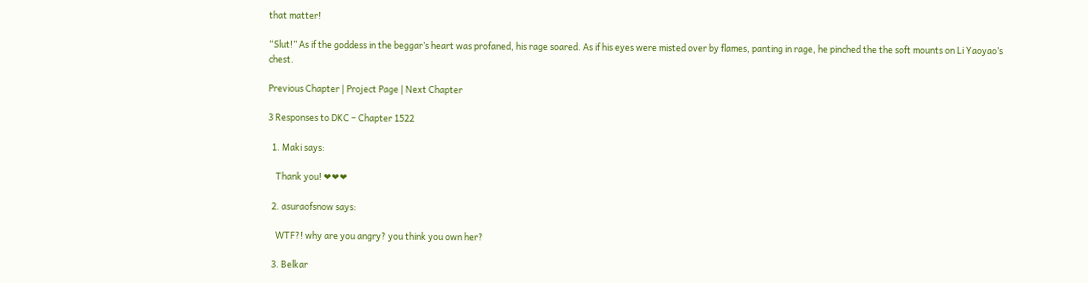that matter!

“Slut!” As if the goddess in the beggar’s heart was profaned, his rage soared. As if his eyes were misted over by flames, panting in rage, he pinched the the soft mounts on Li Yaoyao’s chest.

Previous Chapter | Project Page | Next Chapter

3 Responses to DKC – Chapter 1522

  1. Maki says:

    Thank you! ❤❤❤

  2. asuraofsnow says:

    WTF?! why are you angry? you think you own her?

  3. Belkar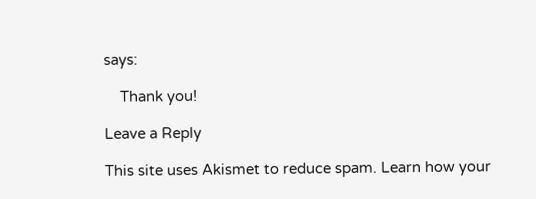says:

    Thank you!

Leave a Reply

This site uses Akismet to reduce spam. Learn how your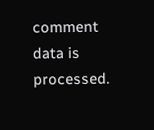comment data is processed.